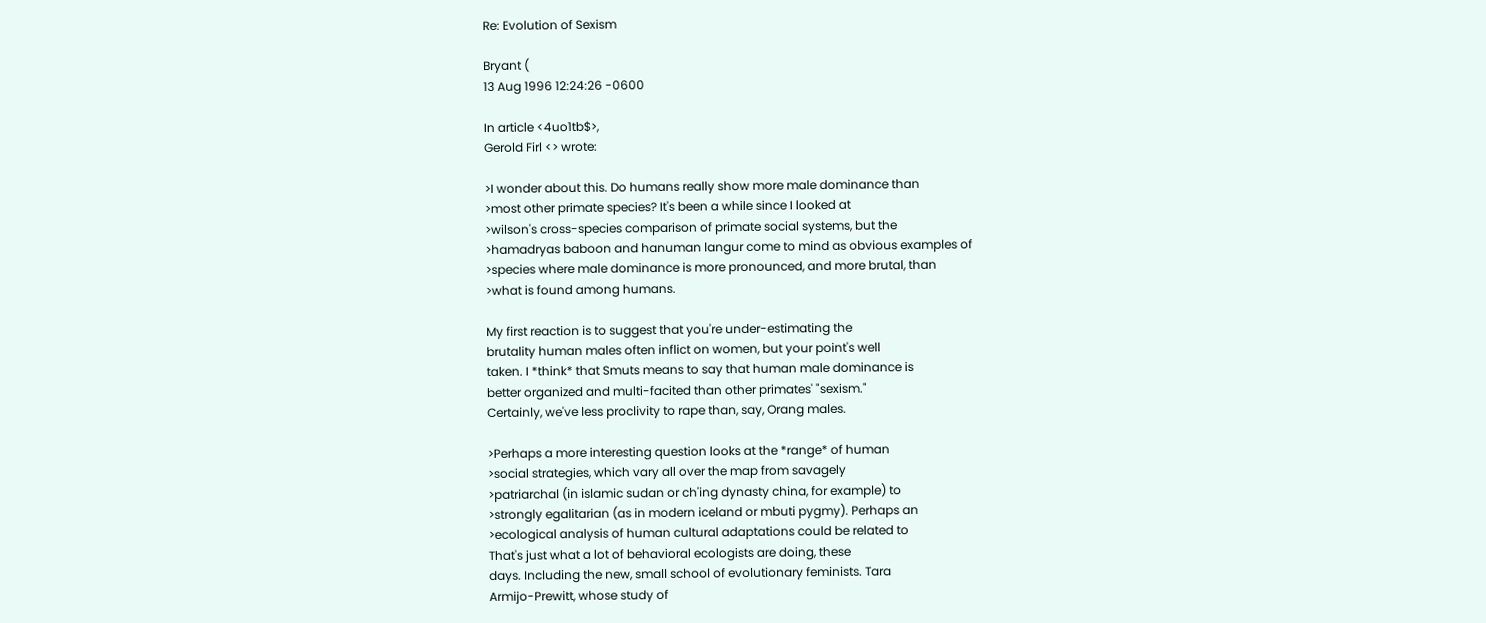Re: Evolution of Sexism

Bryant (
13 Aug 1996 12:24:26 -0600

In article <4uo1tb$>,
Gerold Firl <> wrote:

>I wonder about this. Do humans really show more male dominance than
>most other primate species? It's been a while since I looked at
>wilson's cross-species comparison of primate social systems, but the
>hamadryas baboon and hanuman langur come to mind as obvious examples of
>species where male dominance is more pronounced, and more brutal, than
>what is found among humans.

My first reaction is to suggest that you're under-estimating the
brutality human males often inflict on women, but your point's well
taken. I *think* that Smuts means to say that human male dominance is
better organized and multi-facited than other primates' "sexism."
Certainly, we've less proclivity to rape than, say, Orang males.

>Perhaps a more interesting question looks at the *range* of human
>social strategies, which vary all over the map from savagely
>patriarchal (in islamic sudan or ch'ing dynasty china, for example) to
>strongly egalitarian (as in modern iceland or mbuti pygmy). Perhaps an
>ecological analysis of human cultural adaptations could be related to
That's just what a lot of behavioral ecologists are doing, these
days. Including the new, small school of evolutionary feminists. Tara
Armijo-Prewitt, whose study of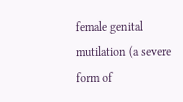female genital mutilation (a severe form of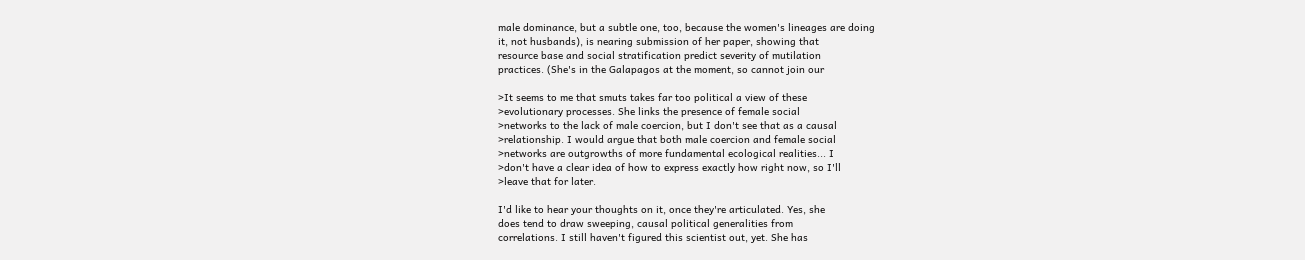male dominance, but a subtle one, too, because the women's lineages are doing
it, not husbands), is nearing submission of her paper, showing that
resource base and social stratification predict severity of mutilation
practices. (She's in the Galapagos at the moment, so cannot join our

>It seems to me that smuts takes far too political a view of these
>evolutionary processes. She links the presence of female social
>networks to the lack of male coercion, but I don't see that as a causal
>relationship. I would argue that both male coercion and female social
>networks are outgrowths of more fundamental ecological realities... I
>don't have a clear idea of how to express exactly how right now, so I'll
>leave that for later.

I'd like to hear your thoughts on it, once they're articulated. Yes, she
does tend to draw sweeping, causal political generalities from
correlations. I still haven't figured this scientist out, yet. She has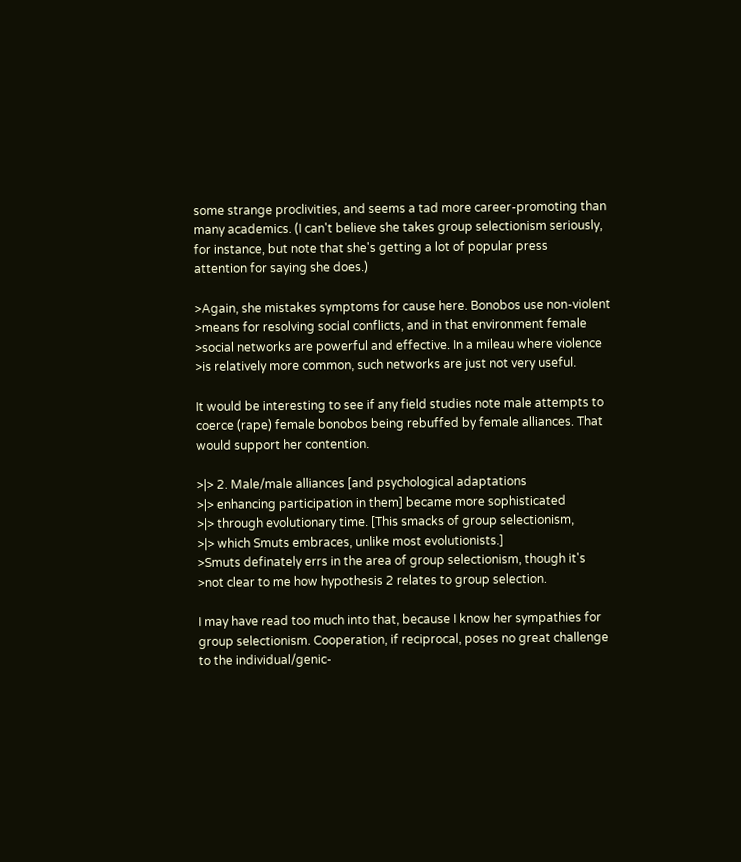some strange proclivities, and seems a tad more career-promoting than
many academics. (I can't believe she takes group selectionism seriously,
for instance, but note that she's getting a lot of popular press
attention for saying she does.)

>Again, she mistakes symptoms for cause here. Bonobos use non-violent
>means for resolving social conflicts, and in that environment female
>social networks are powerful and effective. In a mileau where violence
>is relatively more common, such networks are just not very useful.

It would be interesting to see if any field studies note male attempts to
coerce (rape) female bonobos being rebuffed by female alliances. That
would support her contention.

>|> 2. Male/male alliances [and psychological adaptations
>|> enhancing participation in them] became more sophisticated
>|> through evolutionary time. [This smacks of group selectionism,
>|> which Smuts embraces, unlike most evolutionists.]
>Smuts definately errs in the area of group selectionism, though it's
>not clear to me how hypothesis 2 relates to group selection.

I may have read too much into that, because I know her sympathies for
group selectionism. Cooperation, if reciprocal, poses no great challenge
to the individual/genic-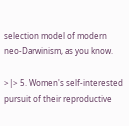selection model of modern neo-Darwinism, as you know.

>|> 5. Women's self-interested pursuit of their reproductive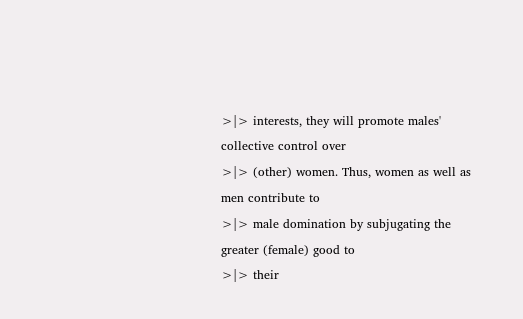>|> interests, they will promote males' collective control over
>|> (other) women. Thus, women as well as men contribute to
>|> male domination by subjugating the greater (female) good to
>|> their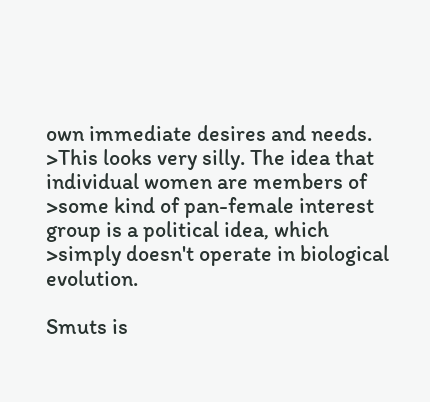own immediate desires and needs.
>This looks very silly. The idea that individual women are members of
>some kind of pan-female interest group is a political idea, which
>simply doesn't operate in biological evolution.

Smuts is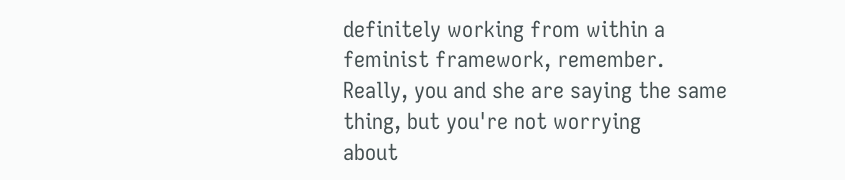definitely working from within a feminist framework, remember.
Really, you and she are saying the same thing, but you're not worrying
about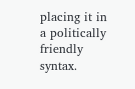placing it in a politically friendly syntax.